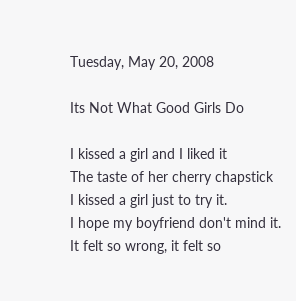Tuesday, May 20, 2008

Its Not What Good Girls Do

I kissed a girl and I liked it
The taste of her cherry chapstick
I kissed a girl just to try it.
I hope my boyfriend don't mind it.
It felt so wrong, it felt so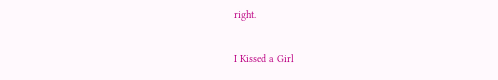right.

I Kissed a Girl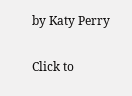by Katy Perry

Click to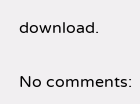download.

No comments: